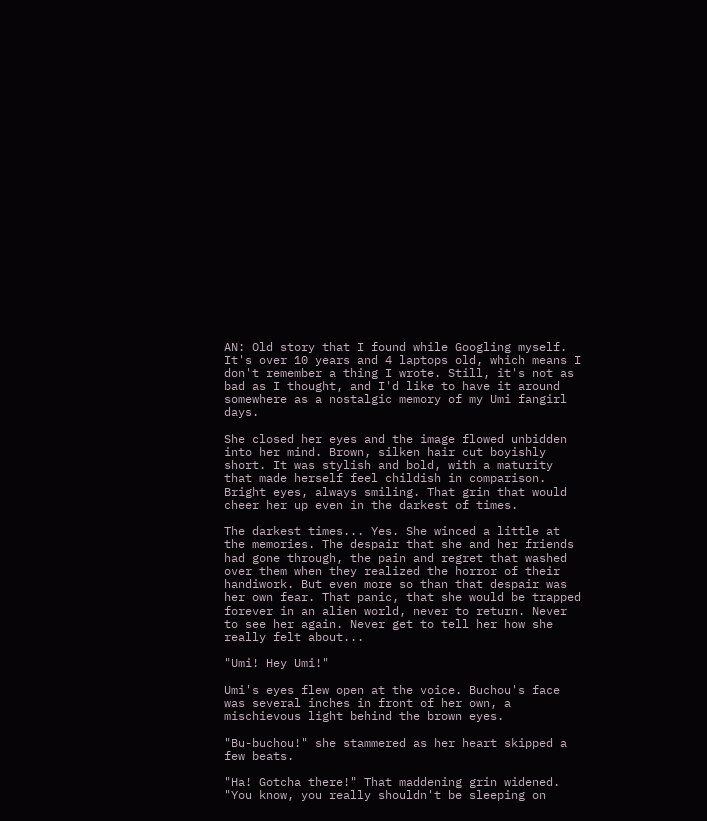AN: Old story that I found while Googling myself. It's over 10 years and 4 laptops old, which means I don't remember a thing I wrote. Still, it's not as bad as I thought, and I'd like to have it around somewhere as a nostalgic memory of my Umi fangirl days.

She closed her eyes and the image flowed unbidden into her mind. Brown, silken hair cut boyishly short. It was stylish and bold, with a maturity that made herself feel childish in comparison. Bright eyes, always smiling. That grin that would cheer her up even in the darkest of times.

The darkest times... Yes. She winced a little at the memories. The despair that she and her friends had gone through, the pain and regret that washed over them when they realized the horror of their handiwork. But even more so than that despair was her own fear. That panic, that she would be trapped forever in an alien world, never to return. Never to see her again. Never get to tell her how she really felt about...

"Umi! Hey Umi!"

Umi's eyes flew open at the voice. Buchou's face was several inches in front of her own, a mischievous light behind the brown eyes.

"Bu-buchou!" she stammered as her heart skipped a few beats.

"Ha! Gotcha there!" That maddening grin widened. "You know, you really shouldn't be sleeping on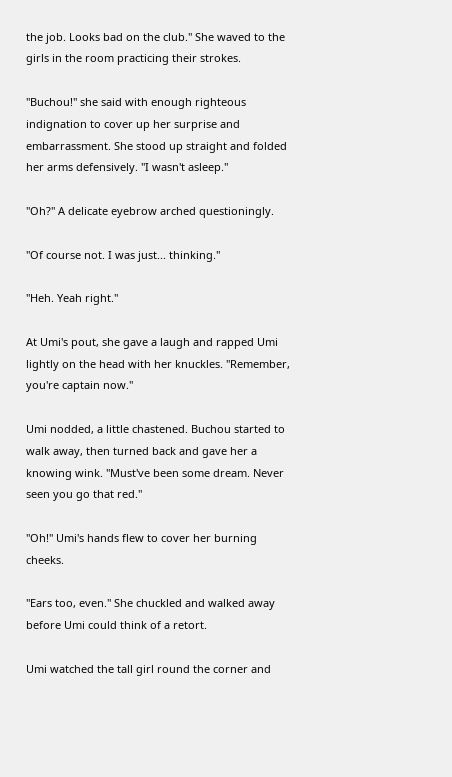the job. Looks bad on the club." She waved to the girls in the room practicing their strokes.

"Buchou!" she said with enough righteous indignation to cover up her surprise and embarrassment. She stood up straight and folded her arms defensively. "I wasn't asleep."

"Oh?" A delicate eyebrow arched questioningly.

"Of course not. I was just... thinking."

"Heh. Yeah right."

At Umi's pout, she gave a laugh and rapped Umi lightly on the head with her knuckles. "Remember, you're captain now."

Umi nodded, a little chastened. Buchou started to walk away, then turned back and gave her a knowing wink. "Must've been some dream. Never seen you go that red."

"Oh!" Umi's hands flew to cover her burning cheeks.

"Ears too, even." She chuckled and walked away before Umi could think of a retort.

Umi watched the tall girl round the corner and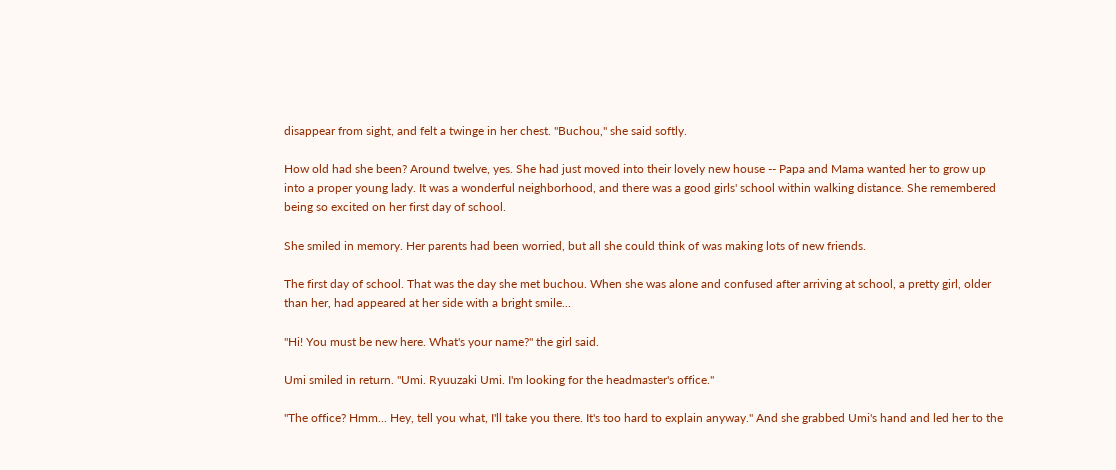disappear from sight, and felt a twinge in her chest. "Buchou," she said softly.

How old had she been? Around twelve, yes. She had just moved into their lovely new house -- Papa and Mama wanted her to grow up into a proper young lady. It was a wonderful neighborhood, and there was a good girls' school within walking distance. She remembered being so excited on her first day of school.

She smiled in memory. Her parents had been worried, but all she could think of was making lots of new friends.

The first day of school. That was the day she met buchou. When she was alone and confused after arriving at school, a pretty girl, older than her, had appeared at her side with a bright smile...

"Hi! You must be new here. What's your name?" the girl said.

Umi smiled in return. "Umi. Ryuuzaki Umi. I'm looking for the headmaster's office."

"The office? Hmm... Hey, tell you what, I'll take you there. It's too hard to explain anyway." And she grabbed Umi's hand and led her to the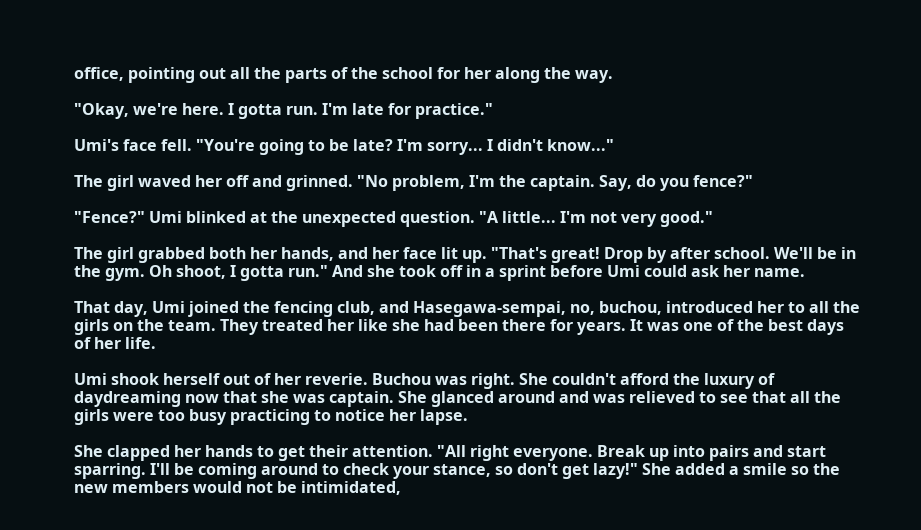office, pointing out all the parts of the school for her along the way.

"Okay, we're here. I gotta run. I'm late for practice."

Umi's face fell. "You're going to be late? I'm sorry... I didn't know..."

The girl waved her off and grinned. "No problem, I'm the captain. Say, do you fence?"

"Fence?" Umi blinked at the unexpected question. "A little... I'm not very good."

The girl grabbed both her hands, and her face lit up. "That's great! Drop by after school. We'll be in the gym. Oh shoot, I gotta run." And she took off in a sprint before Umi could ask her name.

That day, Umi joined the fencing club, and Hasegawa-sempai, no, buchou, introduced her to all the girls on the team. They treated her like she had been there for years. It was one of the best days of her life.

Umi shook herself out of her reverie. Buchou was right. She couldn't afford the luxury of daydreaming now that she was captain. She glanced around and was relieved to see that all the girls were too busy practicing to notice her lapse.

She clapped her hands to get their attention. "All right everyone. Break up into pairs and start sparring. I'll be coming around to check your stance, so don't get lazy!" She added a smile so the new members would not be intimidated,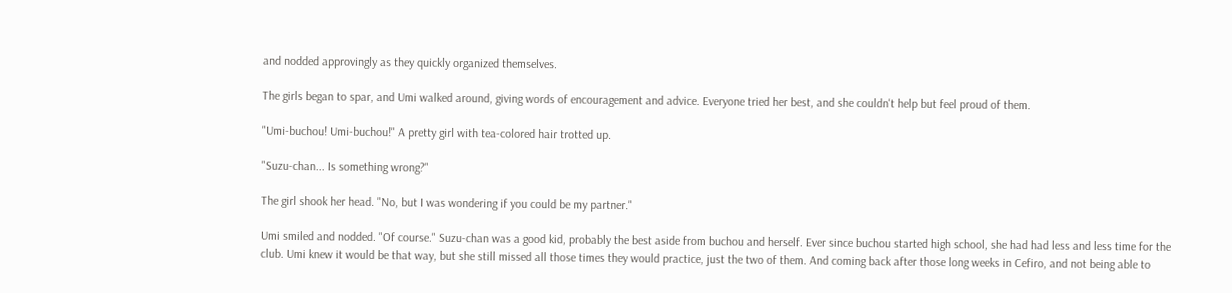and nodded approvingly as they quickly organized themselves.

The girls began to spar, and Umi walked around, giving words of encouragement and advice. Everyone tried her best, and she couldn't help but feel proud of them.

"Umi-buchou! Umi-buchou!" A pretty girl with tea-colored hair trotted up.

"Suzu-chan... Is something wrong?"

The girl shook her head. "No, but I was wondering if you could be my partner."

Umi smiled and nodded. "Of course." Suzu-chan was a good kid, probably the best aside from buchou and herself. Ever since buchou started high school, she had had less and less time for the club. Umi knew it would be that way, but she still missed all those times they would practice, just the two of them. And coming back after those long weeks in Cefiro, and not being able to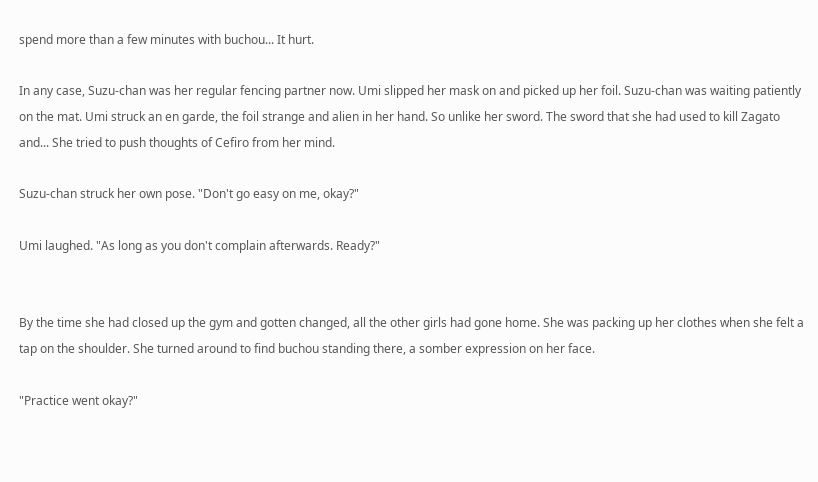spend more than a few minutes with buchou... It hurt.

In any case, Suzu-chan was her regular fencing partner now. Umi slipped her mask on and picked up her foil. Suzu-chan was waiting patiently on the mat. Umi struck an en garde, the foil strange and alien in her hand. So unlike her sword. The sword that she had used to kill Zagato and... She tried to push thoughts of Cefiro from her mind.

Suzu-chan struck her own pose. "Don't go easy on me, okay?"

Umi laughed. "As long as you don't complain afterwards. Ready?"


By the time she had closed up the gym and gotten changed, all the other girls had gone home. She was packing up her clothes when she felt a tap on the shoulder. She turned around to find buchou standing there, a somber expression on her face.

"Practice went okay?"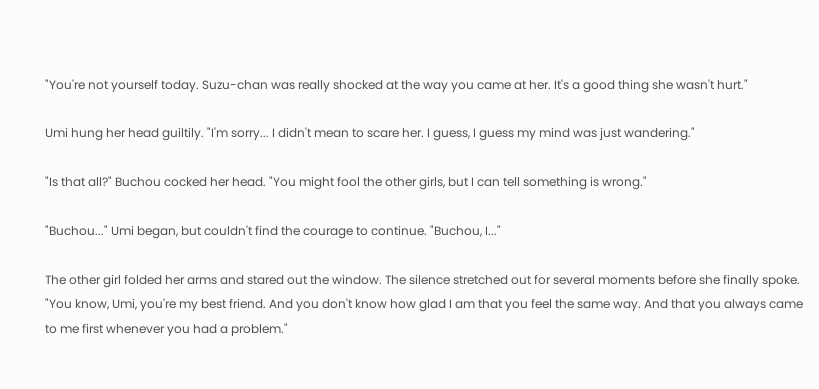"You're not yourself today. Suzu-chan was really shocked at the way you came at her. It's a good thing she wasn't hurt."

Umi hung her head guiltily. "I'm sorry... I didn't mean to scare her. I guess, I guess my mind was just wandering."

"Is that all?" Buchou cocked her head. "You might fool the other girls, but I can tell something is wrong."

"Buchou..." Umi began, but couldn't find the courage to continue. "Buchou, I..."

The other girl folded her arms and stared out the window. The silence stretched out for several moments before she finally spoke. "You know, Umi, you're my best friend. And you don't know how glad I am that you feel the same way. And that you always came to me first whenever you had a problem."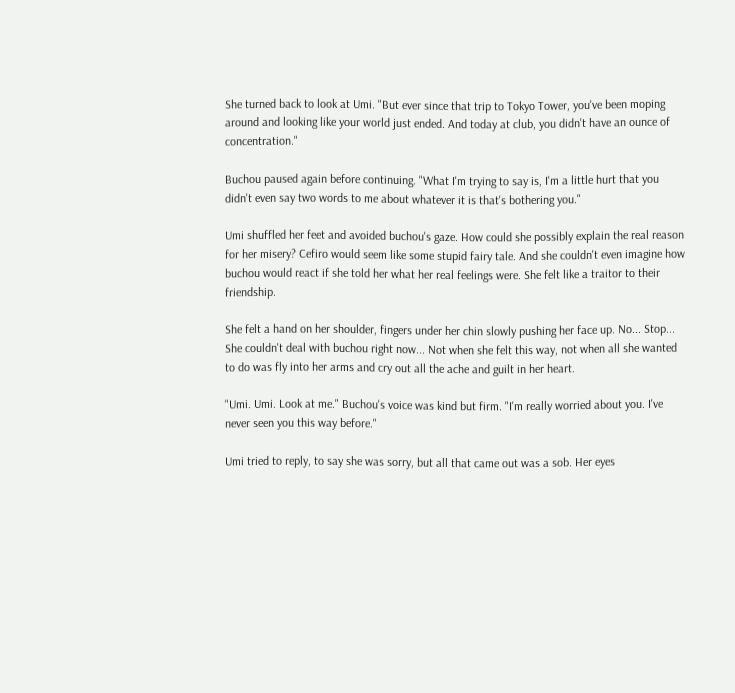She turned back to look at Umi. "But ever since that trip to Tokyo Tower, you've been moping around and looking like your world just ended. And today at club, you didn't have an ounce of concentration."

Buchou paused again before continuing. "What I'm trying to say is, I'm a little hurt that you didn't even say two words to me about whatever it is that's bothering you."

Umi shuffled her feet and avoided buchou's gaze. How could she possibly explain the real reason for her misery? Cefiro would seem like some stupid fairy tale. And she couldn't even imagine how buchou would react if she told her what her real feelings were. She felt like a traitor to their friendship.

She felt a hand on her shoulder, fingers under her chin slowly pushing her face up. No... Stop... She couldn't deal with buchou right now... Not when she felt this way, not when all she wanted to do was fly into her arms and cry out all the ache and guilt in her heart.

"Umi. Umi. Look at me." Buchou's voice was kind but firm. "I'm really worried about you. I've never seen you this way before."

Umi tried to reply, to say she was sorry, but all that came out was a sob. Her eyes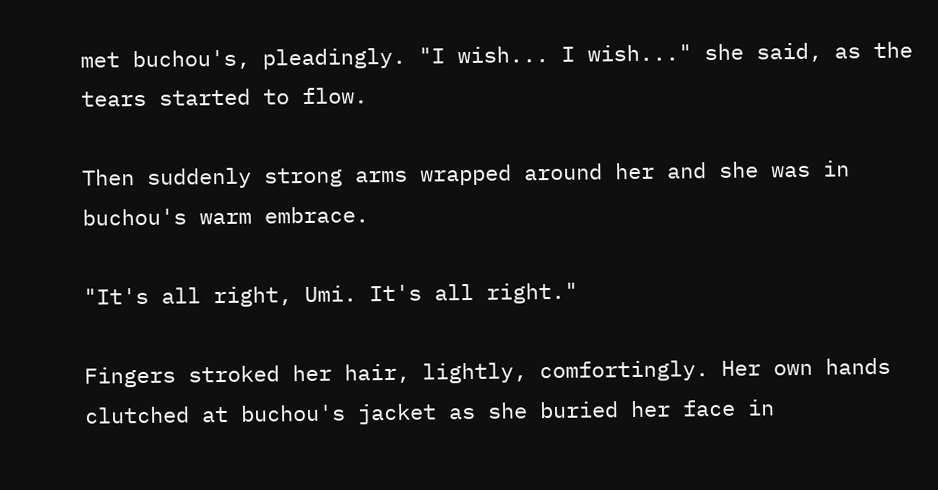met buchou's, pleadingly. "I wish... I wish..." she said, as the tears started to flow.

Then suddenly strong arms wrapped around her and she was in buchou's warm embrace.

"It's all right, Umi. It's all right."

Fingers stroked her hair, lightly, comfortingly. Her own hands clutched at buchou's jacket as she buried her face in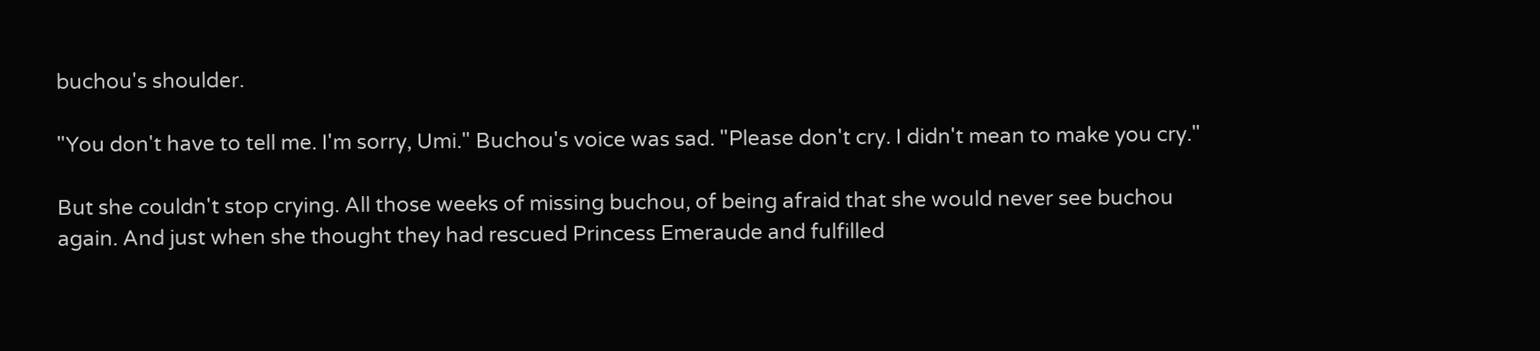buchou's shoulder.

"You don't have to tell me. I'm sorry, Umi." Buchou's voice was sad. "Please don't cry. I didn't mean to make you cry."

But she couldn't stop crying. All those weeks of missing buchou, of being afraid that she would never see buchou again. And just when she thought they had rescued Princess Emeraude and fulfilled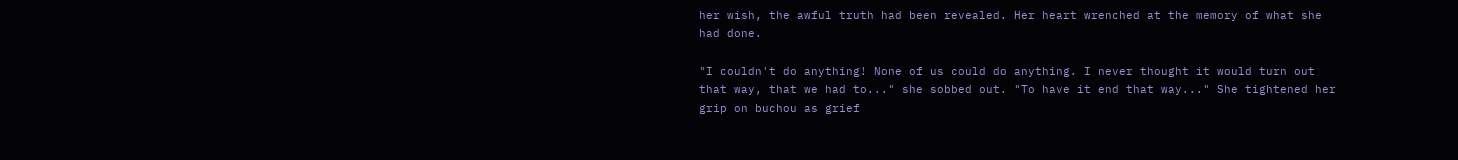her wish, the awful truth had been revealed. Her heart wrenched at the memory of what she had done.

"I couldn't do anything! None of us could do anything. I never thought it would turn out that way, that we had to..." she sobbed out. "To have it end that way..." She tightened her grip on buchou as grief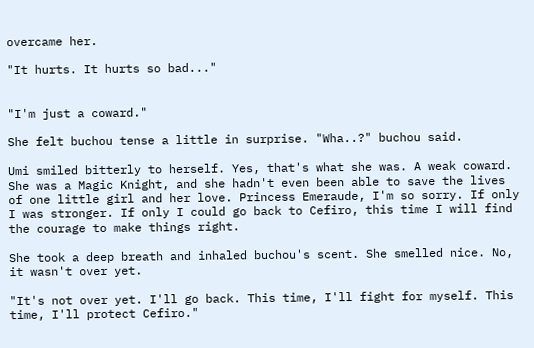overcame her.

"It hurts. It hurts so bad..."


"I'm just a coward."

She felt buchou tense a little in surprise. "Wha..?" buchou said.

Umi smiled bitterly to herself. Yes, that's what she was. A weak coward. She was a Magic Knight, and she hadn't even been able to save the lives of one little girl and her love. Princess Emeraude, I'm so sorry. If only I was stronger. If only I could go back to Cefiro, this time I will find the courage to make things right.

She took a deep breath and inhaled buchou's scent. She smelled nice. No, it wasn't over yet.

"It's not over yet. I'll go back. This time, I'll fight for myself. This time, I'll protect Cefiro."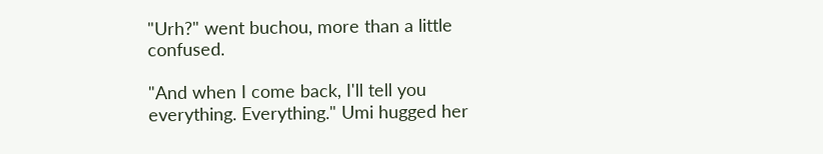"Urh?" went buchou, more than a little confused.

"And when I come back, I'll tell you everything. Everything." Umi hugged her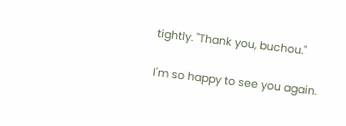tightly. "Thank you, buchou."

I'm so happy to see you again.